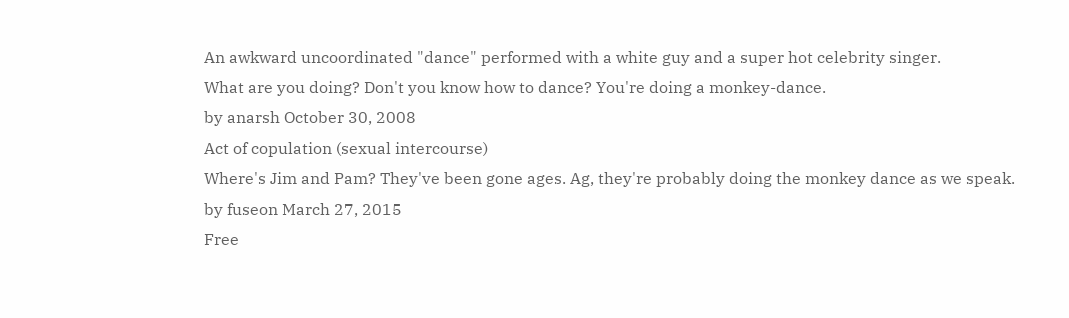An awkward uncoordinated "dance" performed with a white guy and a super hot celebrity singer.
What are you doing? Don't you know how to dance? You're doing a monkey-dance.
by anarsh October 30, 2008
Act of copulation (sexual intercourse)
Where's Jim and Pam? They've been gone ages. Ag, they're probably doing the monkey dance as we speak.
by fuseon March 27, 2015
Free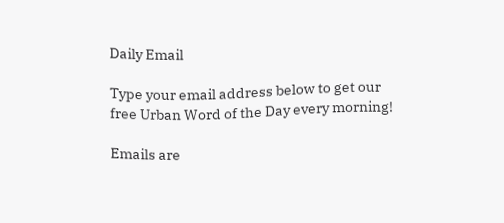Daily Email

Type your email address below to get our free Urban Word of the Day every morning!

Emails are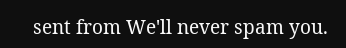sent from We'll never spam you.